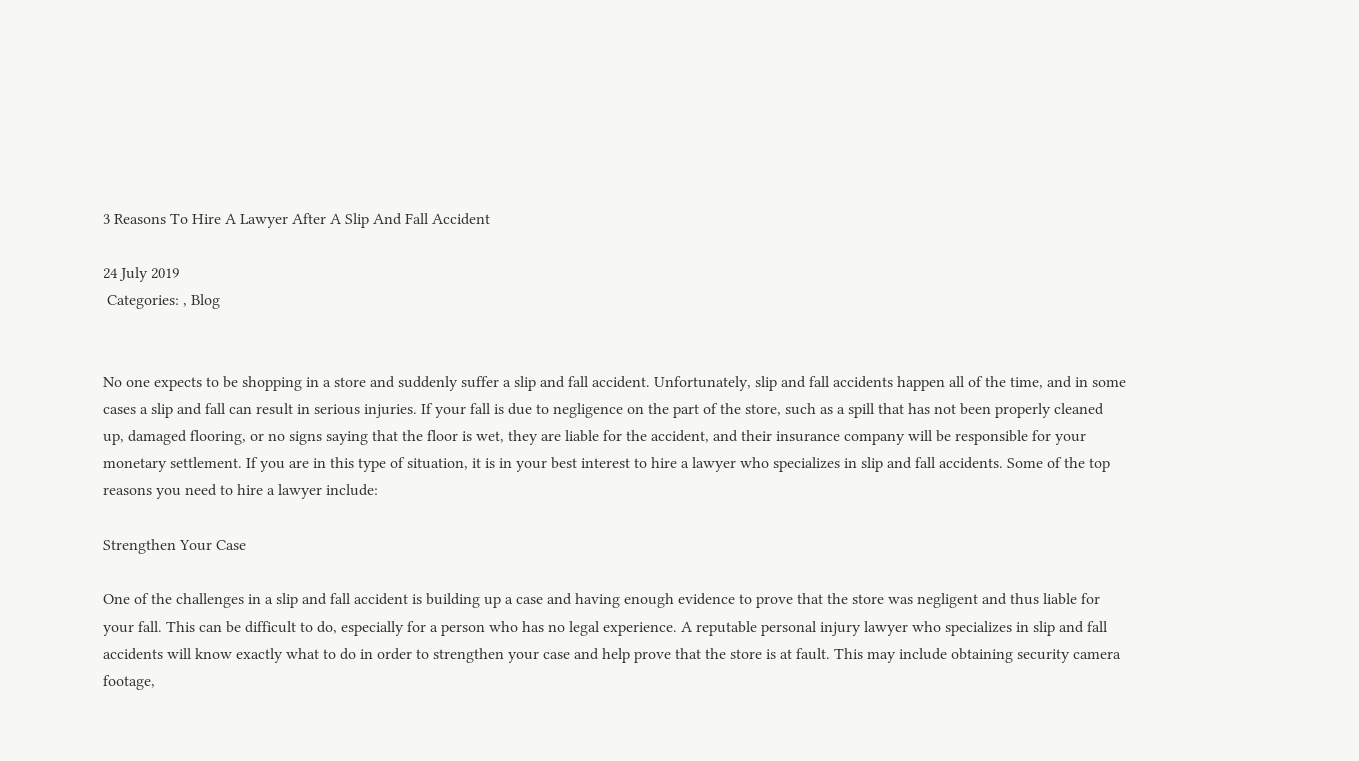3 Reasons To Hire A Lawyer After A Slip And Fall Accident

24 July 2019
 Categories: , Blog


No one expects to be shopping in a store and suddenly suffer a slip and fall accident. Unfortunately, slip and fall accidents happen all of the time, and in some cases a slip and fall can result in serious injuries. If your fall is due to negligence on the part of the store, such as a spill that has not been properly cleaned up, damaged flooring, or no signs saying that the floor is wet, they are liable for the accident, and their insurance company will be responsible for your monetary settlement. If you are in this type of situation, it is in your best interest to hire a lawyer who specializes in slip and fall accidents. Some of the top reasons you need to hire a lawyer include:

Strengthen Your Case

One of the challenges in a slip and fall accident is building up a case and having enough evidence to prove that the store was negligent and thus liable for your fall. This can be difficult to do, especially for a person who has no legal experience. A reputable personal injury lawyer who specializes in slip and fall accidents will know exactly what to do in order to strengthen your case and help prove that the store is at fault. This may include obtaining security camera footage,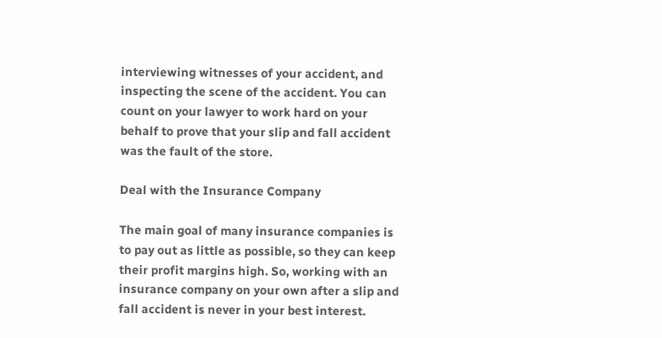interviewing witnesses of your accident, and inspecting the scene of the accident. You can count on your lawyer to work hard on your behalf to prove that your slip and fall accident was the fault of the store.

Deal with the Insurance Company

The main goal of many insurance companies is to pay out as little as possible, so they can keep their profit margins high. So, working with an insurance company on your own after a slip and fall accident is never in your best interest.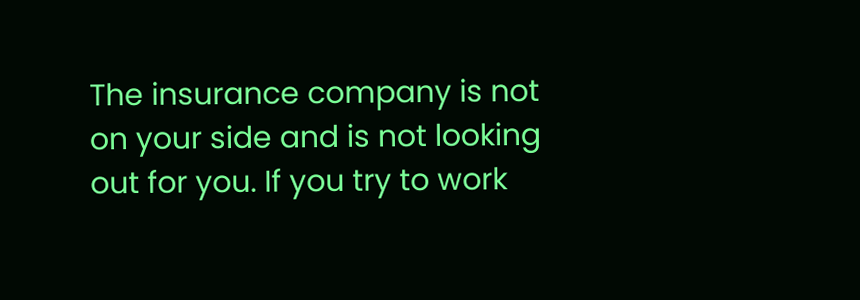The insurance company is not on your side and is not looking out for you. If you try to work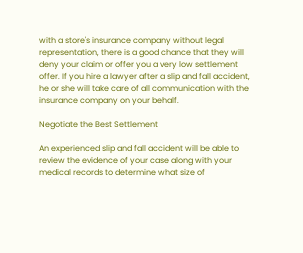with a store's insurance company without legal representation, there is a good chance that they will deny your claim or offer you a very low settlement offer. If you hire a lawyer after a slip and fall accident, he or she will take care of all communication with the insurance company on your behalf.

Negotiate the Best Settlement

An experienced slip and fall accident will be able to review the evidence of your case along with your medical records to determine what size of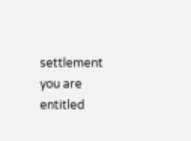settlement you are entitled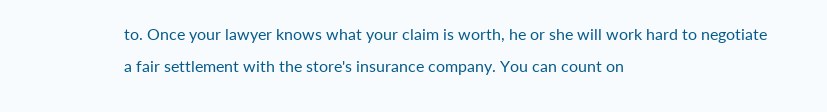to. Once your lawyer knows what your claim is worth, he or she will work hard to negotiate a fair settlement with the store's insurance company. You can count on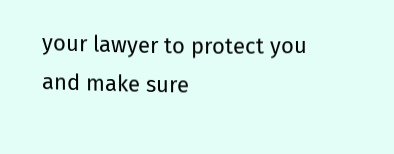your lawyer to protect you and make sure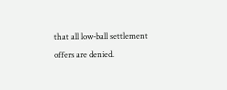that all low-ball settlement offers are denied.